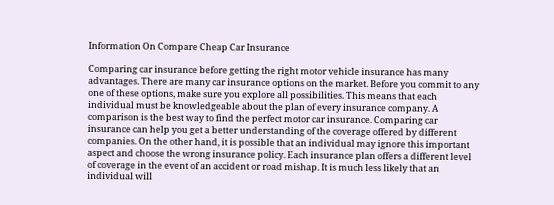Information On Compare Cheap Car Insurance

Comparing car insurance before getting the right motor vehicle insurance has many advantages. There are many car insurance options on the market. Before you commit to any one of these options, make sure you explore all possibilities. This means that each individual must be knowledgeable about the plan of every insurance company. A comparison is the best way to find the perfect motor car insurance. Comparing car insurance can help you get a better understanding of the coverage offered by different companies. On the other hand, it is possible that an individual may ignore this important aspect and choose the wrong insurance policy. Each insurance plan offers a different level of coverage in the event of an accident or road mishap. It is much less likely that an individual will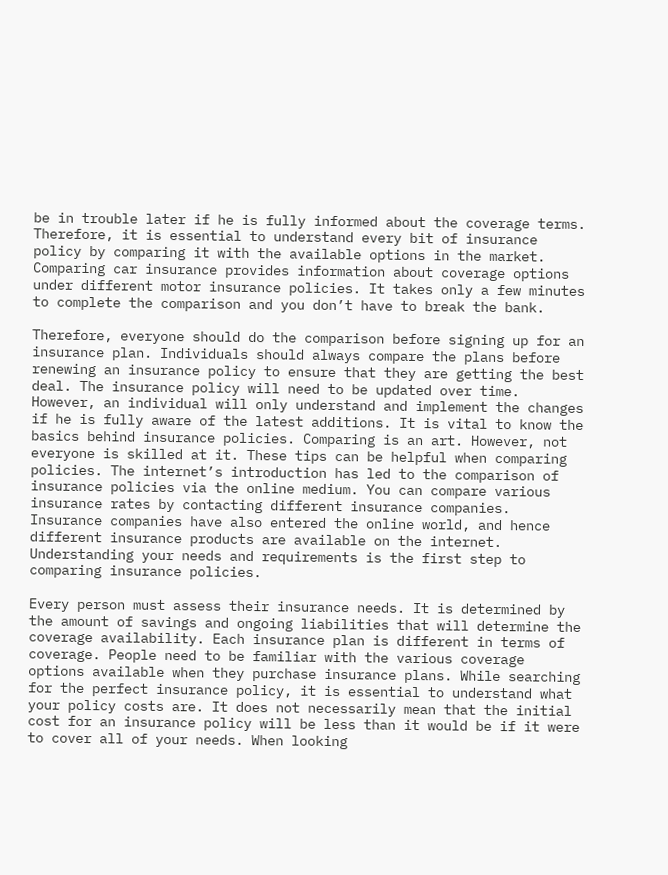be in trouble later if he is fully informed about the coverage terms. Therefore, it is essential to understand every bit of insurance policy by comparing it with the available options in the market. Comparing car insurance provides information about coverage options under different motor insurance policies. It takes only a few minutes to complete the comparison and you don’t have to break the bank.

Therefore, everyone should do the comparison before signing up for an insurance plan. Individuals should always compare the plans before renewing an insurance policy to ensure that they are getting the best deal. The insurance policy will need to be updated over time. However, an individual will only understand and implement the changes if he is fully aware of the latest additions. It is vital to know the basics behind insurance policies. Comparing is an art. However, not everyone is skilled at it. These tips can be helpful when comparing policies. The internet’s introduction has led to the comparison of insurance policies via the online medium. You can compare various insurance rates by contacting different insurance companies. Insurance companies have also entered the online world, and hence different insurance products are available on the internet. Understanding your needs and requirements is the first step to comparing insurance policies.

Every person must assess their insurance needs. It is determined by the amount of savings and ongoing liabilities that will determine the coverage availability. Each insurance plan is different in terms of coverage. People need to be familiar with the various coverage options available when they purchase insurance plans. While searching for the perfect insurance policy, it is essential to understand what your policy costs are. It does not necessarily mean that the initial cost for an insurance policy will be less than it would be if it were to cover all of your needs. When looking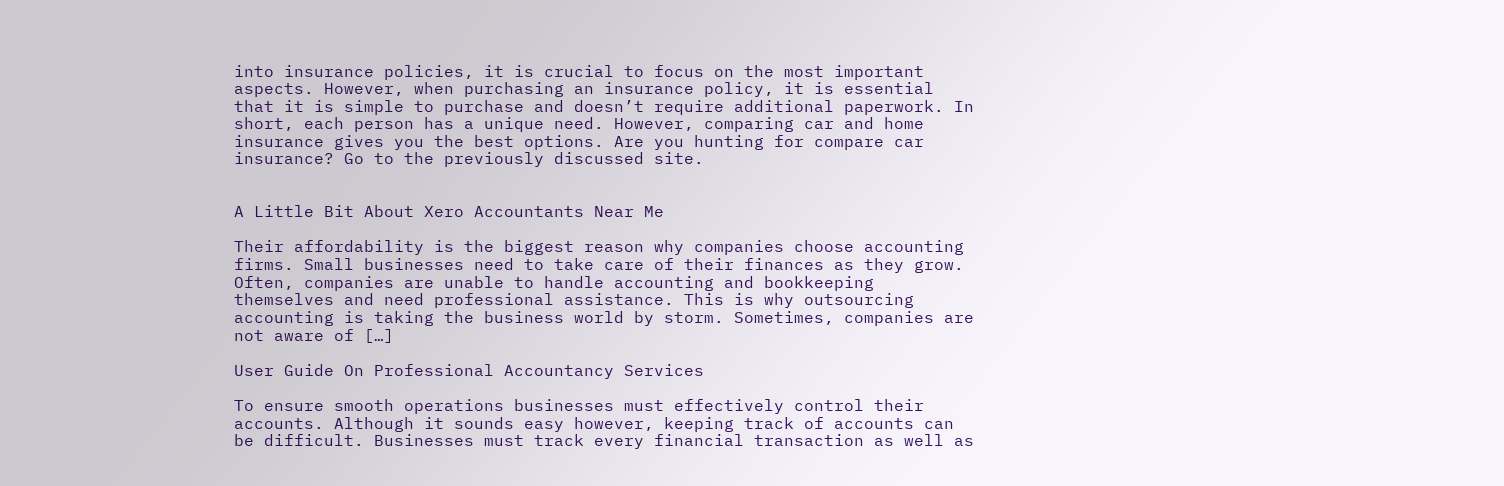into insurance policies, it is crucial to focus on the most important aspects. However, when purchasing an insurance policy, it is essential that it is simple to purchase and doesn’t require additional paperwork. In short, each person has a unique need. However, comparing car and home insurance gives you the best options. Are you hunting for compare car insurance? Go to the previously discussed site.


A Little Bit About Xero Accountants Near Me

Their affordability is the biggest reason why companies choose accounting firms. Small businesses need to take care of their finances as they grow. Often, companies are unable to handle accounting and bookkeeping themselves and need professional assistance. This is why outsourcing accounting is taking the business world by storm. Sometimes, companies are not aware of […]

User Guide On Professional Accountancy Services

To ensure smooth operations businesses must effectively control their accounts. Although it sounds easy however, keeping track of accounts can be difficult. Businesses must track every financial transaction as well as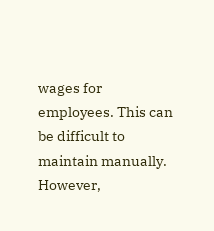wages for employees. This can be difficult to maintain manually. However,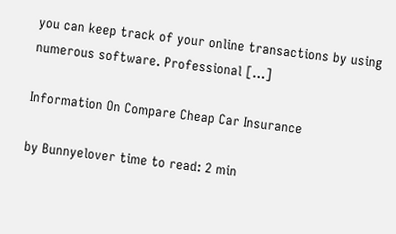you can keep track of your online transactions by using numerous software. Professional […]

Information On Compare Cheap Car Insurance

by Bunnyelover time to read: 2 min